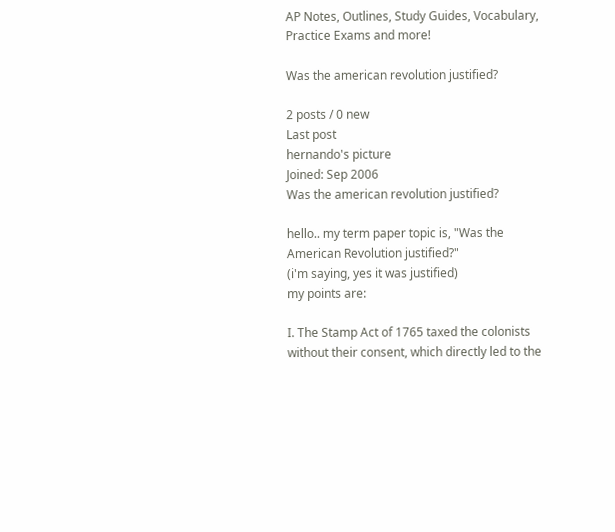AP Notes, Outlines, Study Guides, Vocabulary, Practice Exams and more!

Was the american revolution justified?

2 posts / 0 new
Last post
hernando's picture
Joined: Sep 2006
Was the american revolution justified?

hello.. my term paper topic is, "Was the American Revolution justified?"
(i'm saying, yes it was justified)
my points are:

I. The Stamp Act of 1765 taxed the colonists without their consent, which directly led to the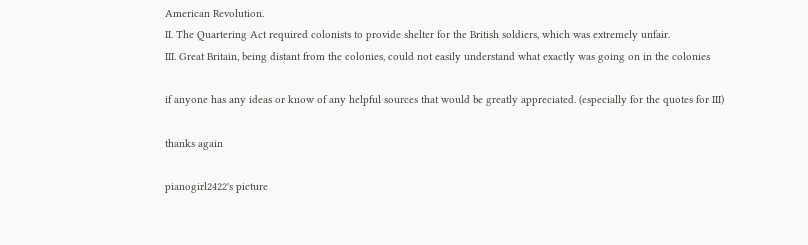American Revolution.
II. The Quartering Act required colonists to provide shelter for the British soldiers, which was extremely unfair.
III. Great Britain, being distant from the colonies, could not easily understand what exactly was going on in the colonies

if anyone has any ideas or know of any helpful sources that would be greatly appreciated. (especially for the quotes for III)

thanks again

pianogirl2422's picture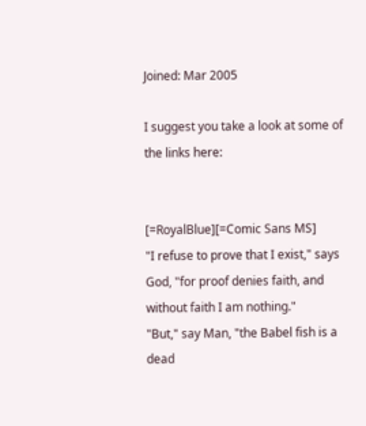Joined: Mar 2005

I suggest you take a look at some of the links here:


[=RoyalBlue][=Comic Sans MS]
"I refuse to prove that I exist," says God, "for proof denies faith, and without faith I am nothing."
"But," say Man, "the Babel fish is a dead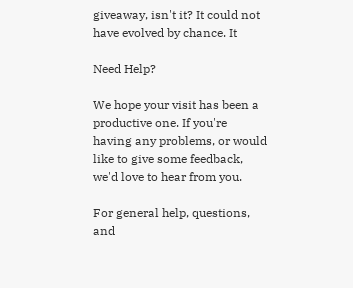giveaway, isn't it? It could not have evolved by chance. It

Need Help?

We hope your visit has been a productive one. If you're having any problems, or would like to give some feedback, we'd love to hear from you.

For general help, questions, and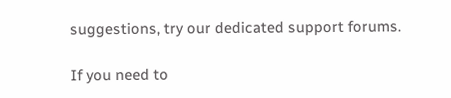suggestions, try our dedicated support forums.

If you need to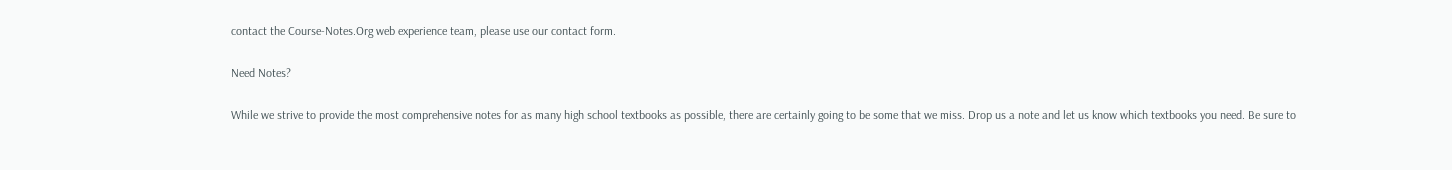contact the Course-Notes.Org web experience team, please use our contact form.

Need Notes?

While we strive to provide the most comprehensive notes for as many high school textbooks as possible, there are certainly going to be some that we miss. Drop us a note and let us know which textbooks you need. Be sure to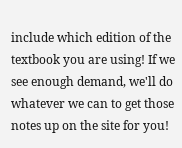include which edition of the textbook you are using! If we see enough demand, we'll do whatever we can to get those notes up on the site for you!